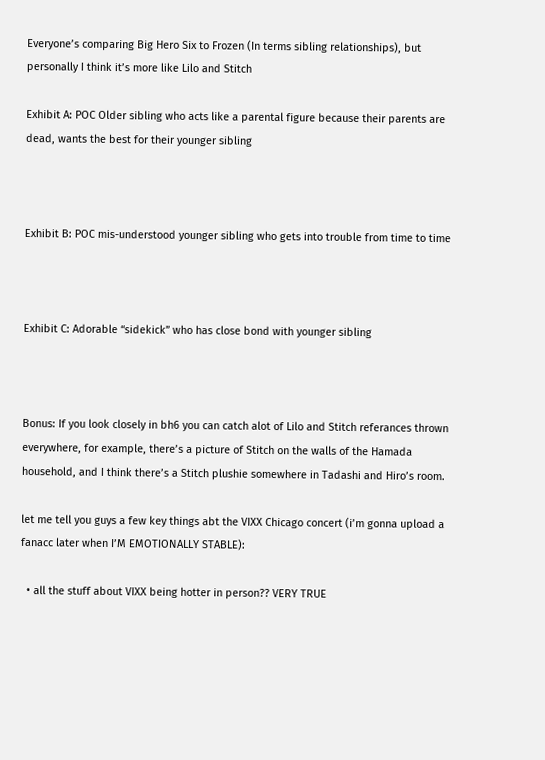Everyone’s comparing Big Hero Six to Frozen (In terms sibling relationships), but personally I think it’s more like Lilo and Stitch

Exhibit A: POC Older sibling who acts like a parental figure because their parents are dead, wants the best for their younger sibling



Exhibit B: POC mis-understood younger sibling who gets into trouble from time to time



Exhibit C: Adorable “sidekick” who has close bond with younger sibling



Bonus: If you look closely in bh6 you can catch alot of Lilo and Stitch referances thrown everywhere, for example, there’s a picture of Stitch on the walls of the Hamada household, and I think there’s a Stitch plushie somewhere in Tadashi and Hiro’s room.

let me tell you guys a few key things abt the VIXX Chicago concert (i’m gonna upload a fanacc later when I’M EMOTIONALLY STABLE):

  • all the stuff about VIXX being hotter in person?? VERY TRUE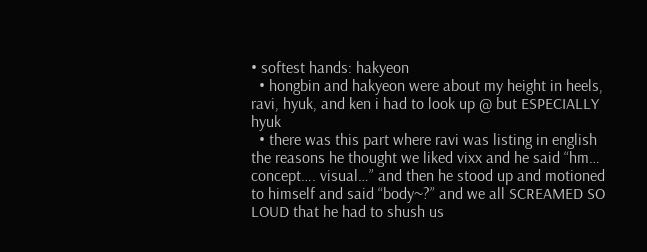• softest hands: hakyeon
  • hongbin and hakyeon were about my height in heels, ravi, hyuk, and ken i had to look up @ but ESPECIALLY hyuk
  • there was this part where ravi was listing in english the reasons he thought we liked vixx and he said “hm… concept…. visual…” and then he stood up and motioned to himself and said “body~?” and we all SCREAMED SO LOUD that he had to shush us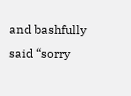and bashfully said “sorry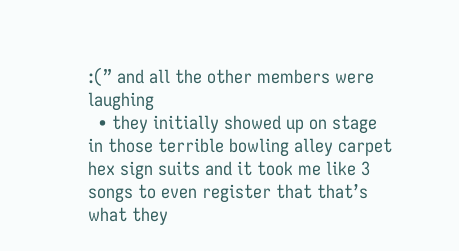:(” and all the other members were laughing
  • they initially showed up on stage in those terrible bowling alley carpet hex sign suits and it took me like 3 songs to even register that that’s what they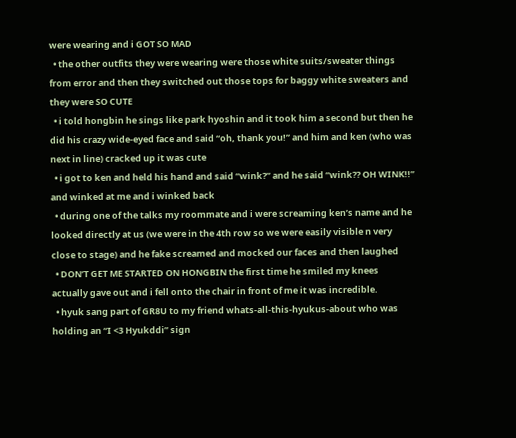were wearing and i GOT SO MAD
  • the other outfits they were wearing were those white suits/sweater things from error and then they switched out those tops for baggy white sweaters and they were SO CUTE
  • i told hongbin he sings like park hyoshin and it took him a second but then he did his crazy wide-eyed face and said “oh, thank you!” and him and ken (who was next in line) cracked up it was cute
  • i got to ken and held his hand and said “wink?” and he said “wink?? OH WINK!!” and winked at me and i winked back
  • during one of the talks my roommate and i were screaming ken’s name and he looked directly at us (we were in the 4th row so we were easily visible n very close to stage) and he fake screamed and mocked our faces and then laughed
  • DON’T GET ME STARTED ON HONGBIN the first time he smiled my knees actually gave out and i fell onto the chair in front of me it was incredible.
  • hyuk sang part of GR8U to my friend whats-all-this-hyukus-about who was holding an “I <3 Hyukddi” sign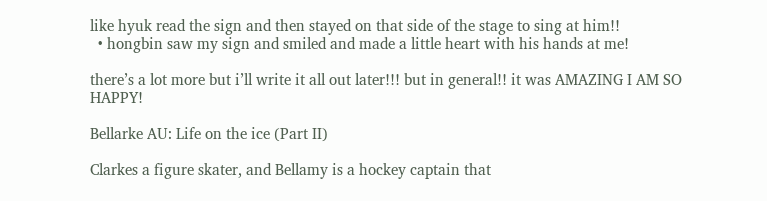like hyuk read the sign and then stayed on that side of the stage to sing at him!!
  • hongbin saw my sign and smiled and made a little heart with his hands at me!

there’s a lot more but i’ll write it all out later!!! but in general!! it was AMAZING I AM SO HAPPY!

Bellarke AU: Life on the ice (Part II)

Clarkes a figure skater, and Bellamy is a hockey captain that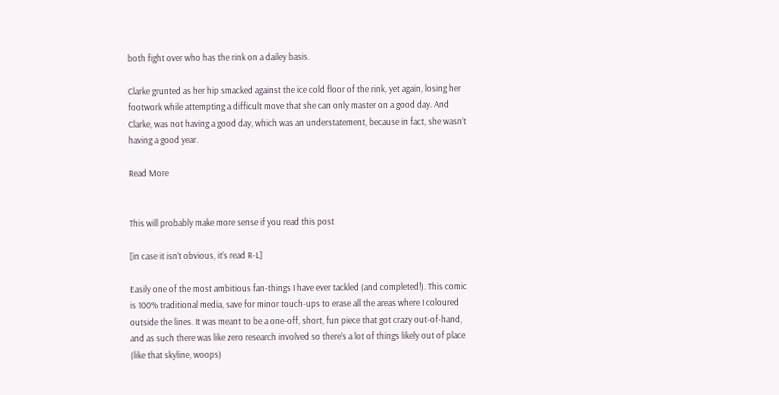both fight over who has the rink on a dailey basis.

Clarke grunted as her hip smacked against the ice cold floor of the rink, yet again, losing her footwork while attempting a difficult move that she can only master on a good day. And Clarke, was not having a good day, which was an understatement, because in fact, she wasn’t having a good year.

Read More


This will probably make more sense if you read this post

[in case it isn’t obvious, it’s read R-L]

Easily one of the most ambitious fan-things I have ever tackled (and completed!). This comic is 100% traditional media, save for minor touch-ups to erase all the areas where I coloured outside the lines. It was meant to be a one-off, short, fun piece that got crazy out-of-hand, and as such there was like zero research involved so there’s a lot of things likely out of place (like that skyline, woops)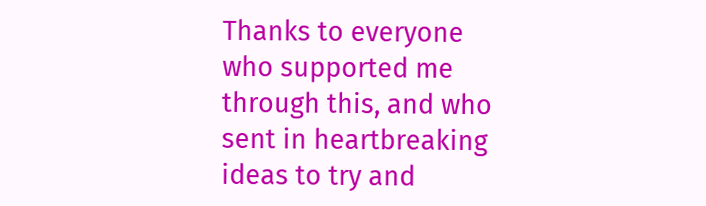Thanks to everyone who supported me through this, and who sent in heartbreaking ideas to try and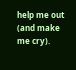help me out (and make me cry).